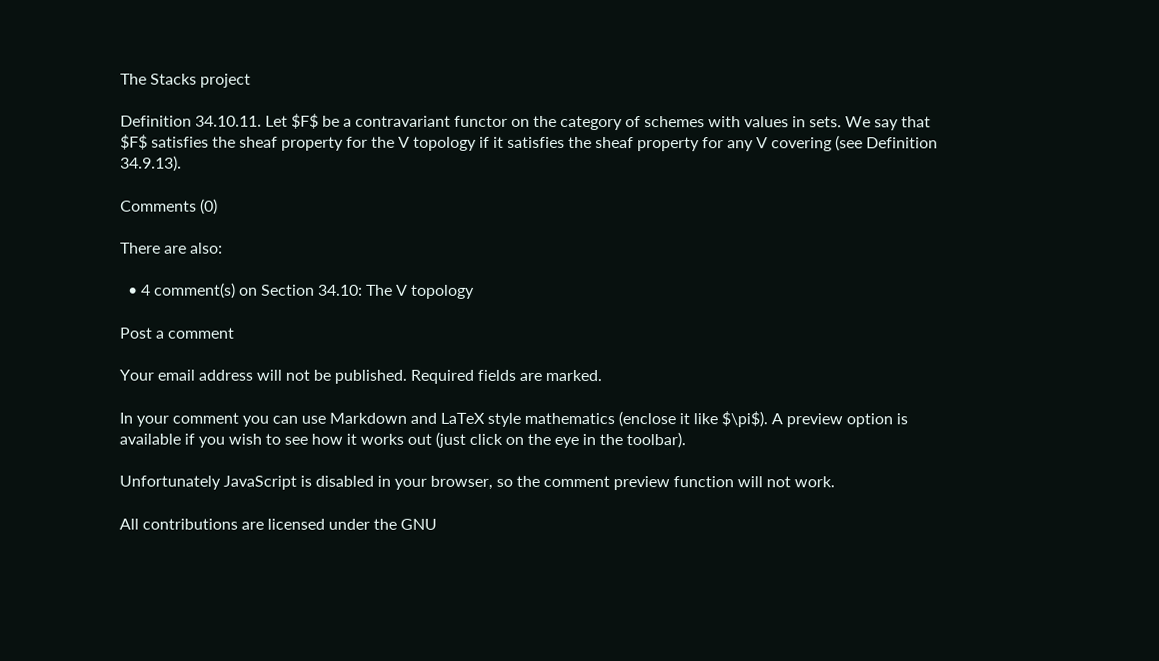The Stacks project

Definition 34.10.11. Let $F$ be a contravariant functor on the category of schemes with values in sets. We say that $F$ satisfies the sheaf property for the V topology if it satisfies the sheaf property for any V covering (see Definition 34.9.13).

Comments (0)

There are also:

  • 4 comment(s) on Section 34.10: The V topology

Post a comment

Your email address will not be published. Required fields are marked.

In your comment you can use Markdown and LaTeX style mathematics (enclose it like $\pi$). A preview option is available if you wish to see how it works out (just click on the eye in the toolbar).

Unfortunately JavaScript is disabled in your browser, so the comment preview function will not work.

All contributions are licensed under the GNU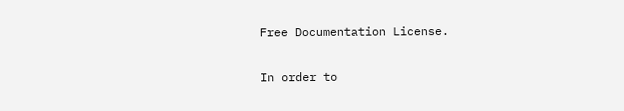Free Documentation License.

In order to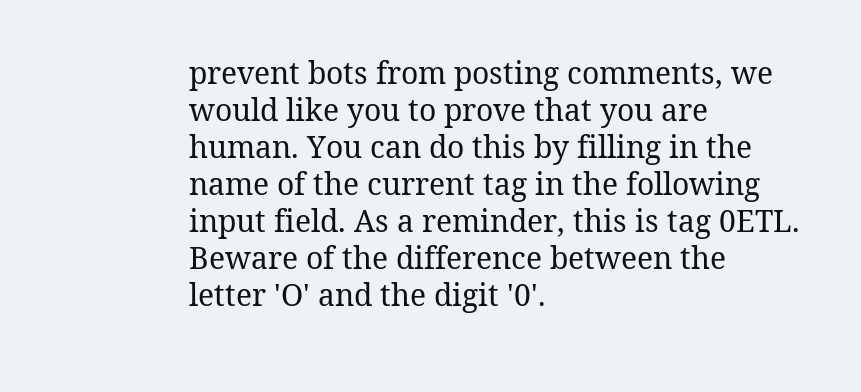prevent bots from posting comments, we would like you to prove that you are human. You can do this by filling in the name of the current tag in the following input field. As a reminder, this is tag 0ETL. Beware of the difference between the letter 'O' and the digit '0'.